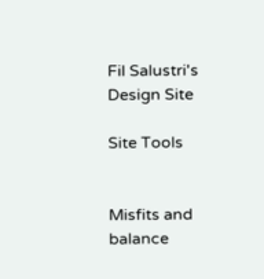Fil Salustri's Design Site

Site Tools


Misfits and balance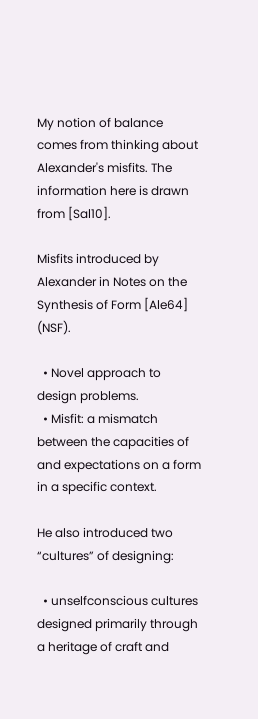My notion of balance comes from thinking about Alexander's misfits. The information here is drawn from [Sal10].

Misfits introduced by Alexander in Notes on the Synthesis of Form [Ale64] (NSF).

  • Novel approach to design problems.
  • Misfit: a mismatch between the capacities of and expectations on a form in a specific context.

He also introduced two “cultures” of designing:

  • unselfconscious cultures designed primarily through a heritage of craft and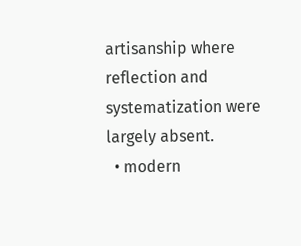artisanship where reflection and systematization were largely absent.
  • modern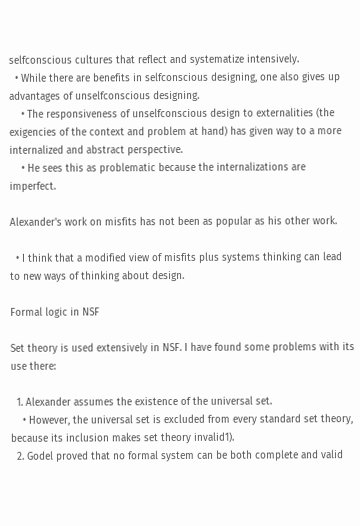selfconscious cultures that reflect and systematize intensively.
  • While there are benefits in selfconscious designing, one also gives up advantages of unselfconscious designing.
    • The responsiveness of unselfconscious design to externalities (the exigencies of the context and problem at hand) has given way to a more internalized and abstract perspective.
    • He sees this as problematic because the internalizations are imperfect.

Alexander's work on misfits has not been as popular as his other work.

  • I think that a modified view of misfits plus systems thinking can lead to new ways of thinking about design.

Formal logic in NSF

Set theory is used extensively in NSF. I have found some problems with its use there:

  1. Alexander assumes the existence of the universal set.
    • However, the universal set is excluded from every standard set theory, because its inclusion makes set theory invalid1).
  2. Godel proved that no formal system can be both complete and valid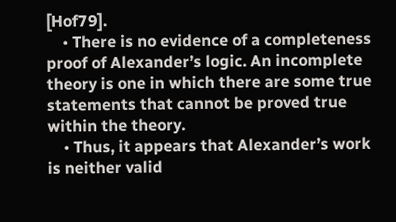[Hof79].
    • There is no evidence of a completeness proof of Alexander’s logic. An incomplete theory is one in which there are some true statements that cannot be proved true within the theory.
    • Thus, it appears that Alexander’s work is neither valid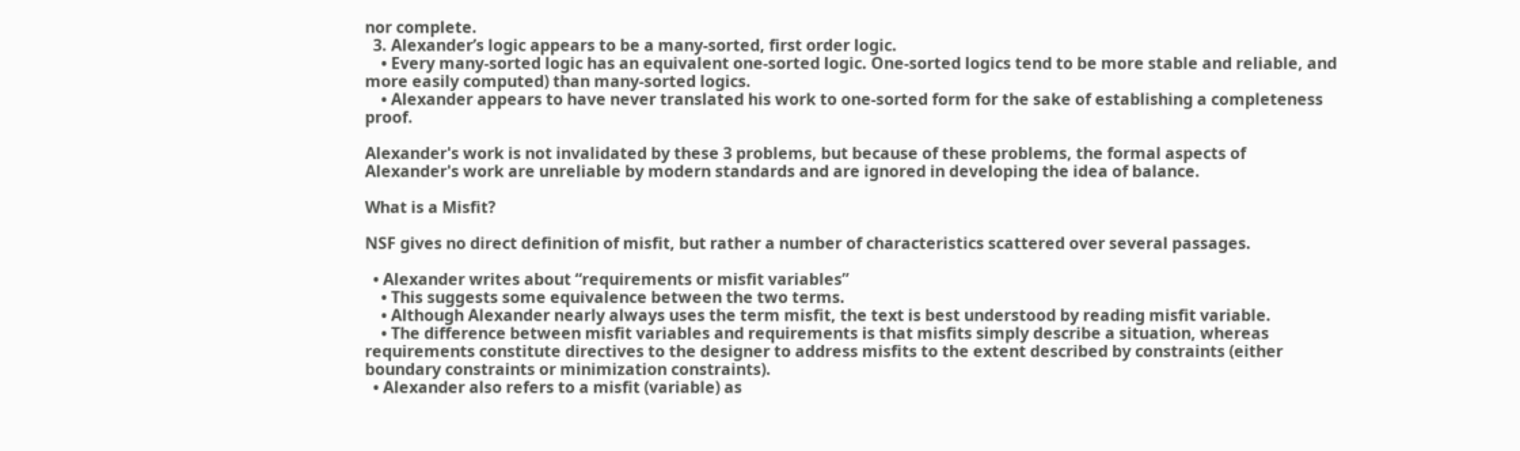nor complete.
  3. Alexander’s logic appears to be a many-sorted, first order logic.
    • Every many-sorted logic has an equivalent one-sorted logic. One-sorted logics tend to be more stable and reliable, and more easily computed) than many-sorted logics.
    • Alexander appears to have never translated his work to one-sorted form for the sake of establishing a completeness proof.

Alexander's work is not invalidated by these 3 problems, but because of these problems, the formal aspects of Alexander's work are unreliable by modern standards and are ignored in developing the idea of balance.

What is a Misfit?

NSF gives no direct definition of misfit, but rather a number of characteristics scattered over several passages.

  • Alexander writes about “requirements or misfit variables”
    • This suggests some equivalence between the two terms.
    • Although Alexander nearly always uses the term misfit, the text is best understood by reading misfit variable.
    • The difference between misfit variables and requirements is that misfits simply describe a situation, whereas requirements constitute directives to the designer to address misfits to the extent described by constraints (either boundary constraints or minimization constraints).
  • Alexander also refers to a misfit (variable) as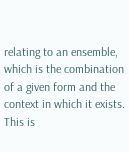relating to an ensemble, which is the combination of a given form and the context in which it exists. This is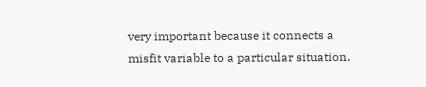very important because it connects a misfit variable to a particular situation.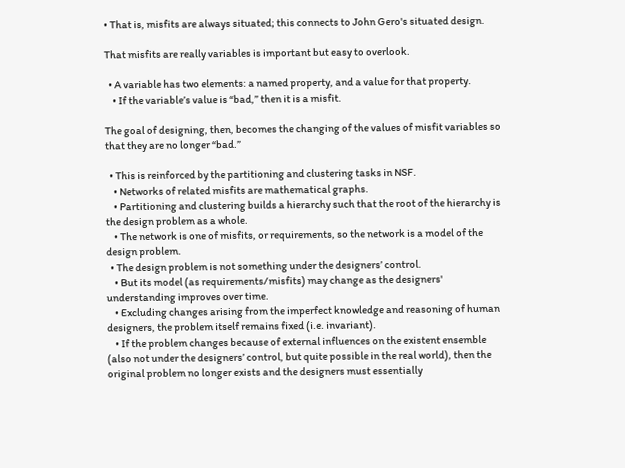• That is, misfits are always situated; this connects to John Gero's situated design.

That misfits are really variables is important but easy to overlook.

  • A variable has two elements: a named property, and a value for that property.
    • If the variable’s value is “bad,” then it is a misfit.

The goal of designing, then, becomes the changing of the values of misfit variables so that they are no longer “bad.”

  • This is reinforced by the partitioning and clustering tasks in NSF.
    • Networks of related misfits are mathematical graphs.
    • Partitioning and clustering builds a hierarchy such that the root of the hierarchy is the design problem as a whole.
    • The network is one of misfits, or requirements, so the network is a model of the design problem.
  • The design problem is not something under the designers’ control.
    • But its model (as requirements/misfits) may change as the designers' understanding improves over time.
    • Excluding changes arising from the imperfect knowledge and reasoning of human designers, the problem itself remains fixed (i.e. invariant).
    • If the problem changes because of external influences on the existent ensemble (also not under the designers’ control, but quite possible in the real world), then the original problem no longer exists and the designers must essentially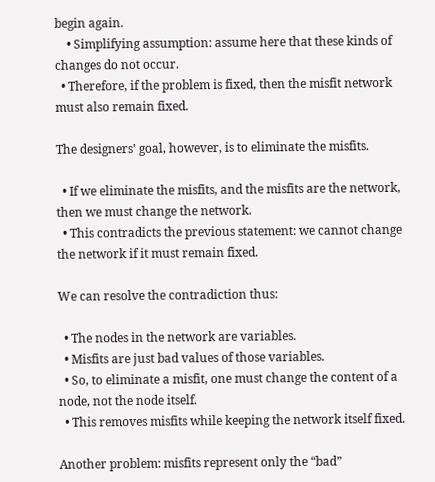begin again.
    • Simplifying assumption: assume here that these kinds of changes do not occur.
  • Therefore, if the problem is fixed, then the misfit network must also remain fixed.

The designers’ goal, however, is to eliminate the misfits.

  • If we eliminate the misfits, and the misfits are the network, then we must change the network.
  • This contradicts the previous statement: we cannot change the network if it must remain fixed.

We can resolve the contradiction thus:

  • The nodes in the network are variables.
  • Misfits are just bad values of those variables.
  • So, to eliminate a misfit, one must change the content of a node, not the node itself.
  • This removes misfits while keeping the network itself fixed.

Another problem: misfits represent only the “bad”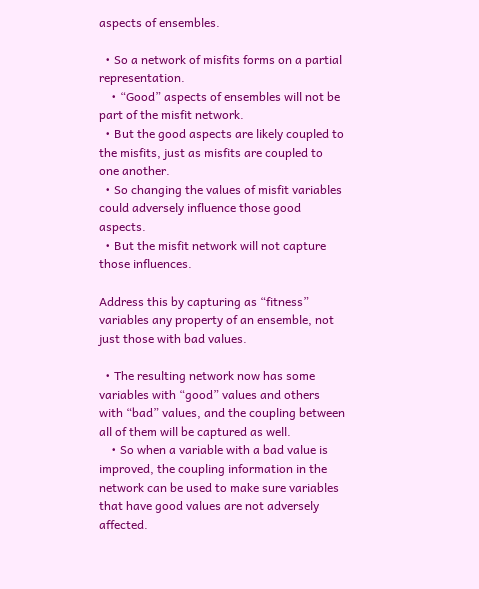aspects of ensembles.

  • So a network of misfits forms on a partial representation.
    • “Good” aspects of ensembles will not be part of the misfit network.
  • But the good aspects are likely coupled to the misfits, just as misfits are coupled to one another.
  • So changing the values of misfit variables could adversely influence those good aspects.
  • But the misfit network will not capture those influences.

Address this by capturing as “fitness” variables any property of an ensemble, not just those with bad values.

  • The resulting network now has some variables with “good” values and others with “bad” values, and the coupling between all of them will be captured as well.
    • So when a variable with a bad value is improved, the coupling information in the network can be used to make sure variables that have good values are not adversely affected.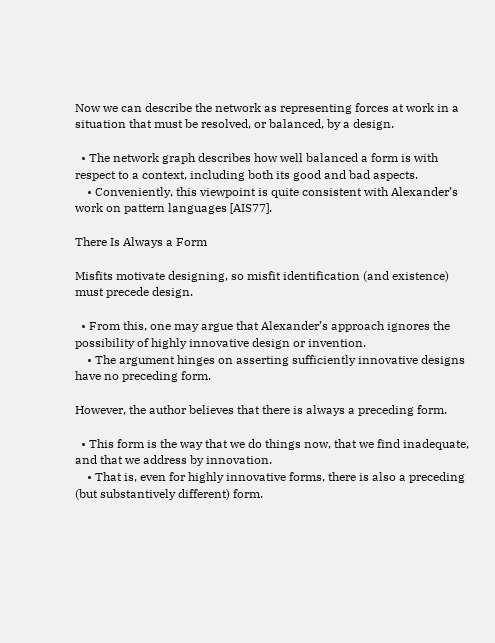Now we can describe the network as representing forces at work in a situation that must be resolved, or balanced, by a design.

  • The network graph describes how well balanced a form is with respect to a context, including both its good and bad aspects.
    • Conveniently, this viewpoint is quite consistent with Alexander’s work on pattern languages [AIS77].

There Is Always a Form

Misfits motivate designing, so misfit identification (and existence) must precede design.

  • From this, one may argue that Alexander’s approach ignores the possibility of highly innovative design or invention.
    • The argument hinges on asserting sufficiently innovative designs have no preceding form.

However, the author believes that there is always a preceding form.

  • This form is the way that we do things now, that we find inadequate, and that we address by innovation.
    • That is, even for highly innovative forms, there is also a preceding (but substantively different) form.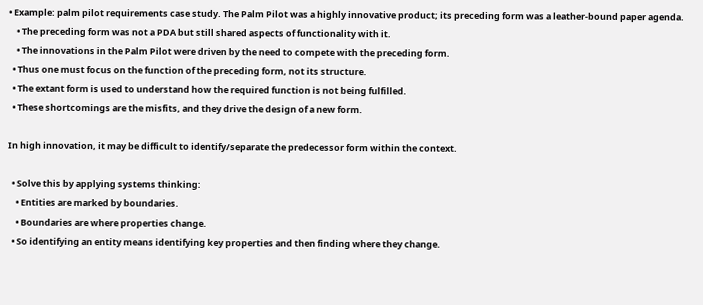• Example: palm pilot requirements case study. The Palm Pilot was a highly innovative product; its preceding form was a leather-bound paper agenda.
    • The preceding form was not a PDA but still shared aspects of functionality with it.
    • The innovations in the Palm Pilot were driven by the need to compete with the preceding form.
  • Thus one must focus on the function of the preceding form, not its structure.
  • The extant form is used to understand how the required function is not being fulfilled.
  • These shortcomings are the misfits, and they drive the design of a new form.

In high innovation, it may be difficult to identify/separate the predecessor form within the context.

  • Solve this by applying systems thinking:
    • Entities are marked by boundaries.
    • Boundaries are where properties change.
  • So identifying an entity means identifying key properties and then finding where they change.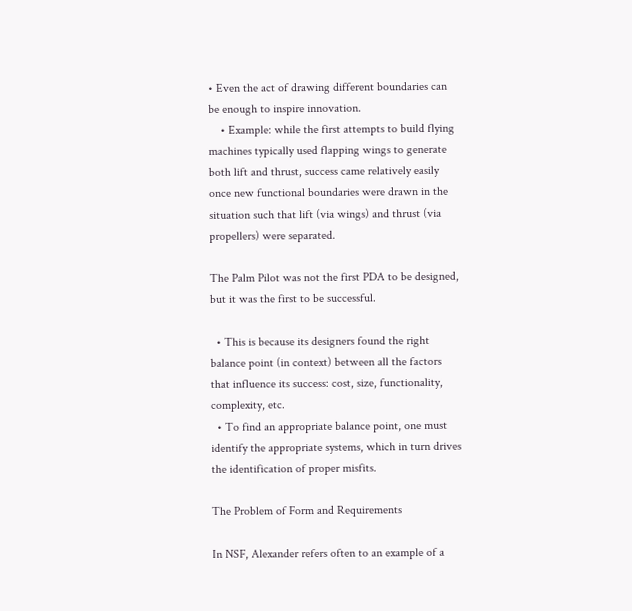• Even the act of drawing different boundaries can be enough to inspire innovation.
    • Example: while the first attempts to build flying machines typically used flapping wings to generate both lift and thrust, success came relatively easily once new functional boundaries were drawn in the situation such that lift (via wings) and thrust (via propellers) were separated.

The Palm Pilot was not the first PDA to be designed, but it was the first to be successful.

  • This is because its designers found the right balance point (in context) between all the factors that influence its success: cost, size, functionality, complexity, etc.
  • To find an appropriate balance point, one must identify the appropriate systems, which in turn drives the identification of proper misfits.

The Problem of Form and Requirements

In NSF, Alexander refers often to an example of a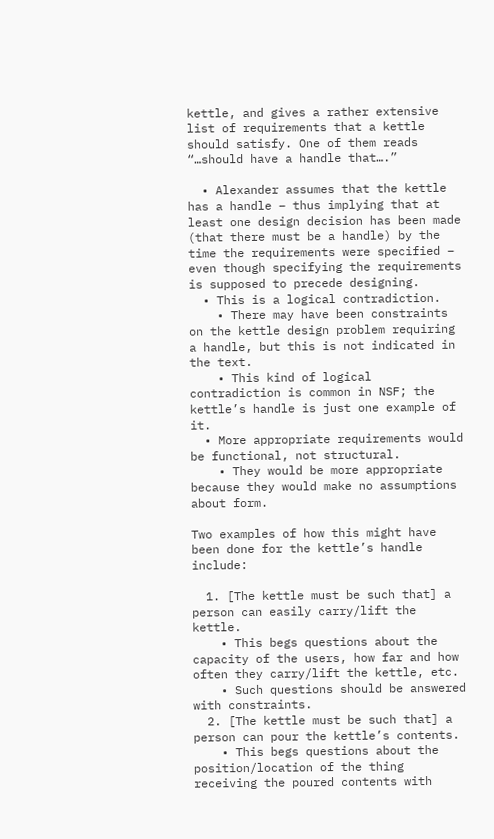kettle, and gives a rather extensive list of requirements that a kettle should satisfy. One of them reads “…should have a handle that….”

  • Alexander assumes that the kettle has a handle – thus implying that at least one design decision has been made (that there must be a handle) by the time the requirements were specified – even though specifying the requirements is supposed to precede designing.
  • This is a logical contradiction.
    • There may have been constraints on the kettle design problem requiring a handle, but this is not indicated in the text.
    • This kind of logical contradiction is common in NSF; the kettle’s handle is just one example of it.
  • More appropriate requirements would be functional, not structural.
    • They would be more appropriate because they would make no assumptions about form.

Two examples of how this might have been done for the kettle’s handle include:

  1. [The kettle must be such that] a person can easily carry/lift the kettle.
    • This begs questions about the capacity of the users, how far and how often they carry/lift the kettle, etc.
    • Such questions should be answered with constraints.
  2. [The kettle must be such that] a person can pour the kettle’s contents.
    • This begs questions about the position/location of the thing receiving the poured contents with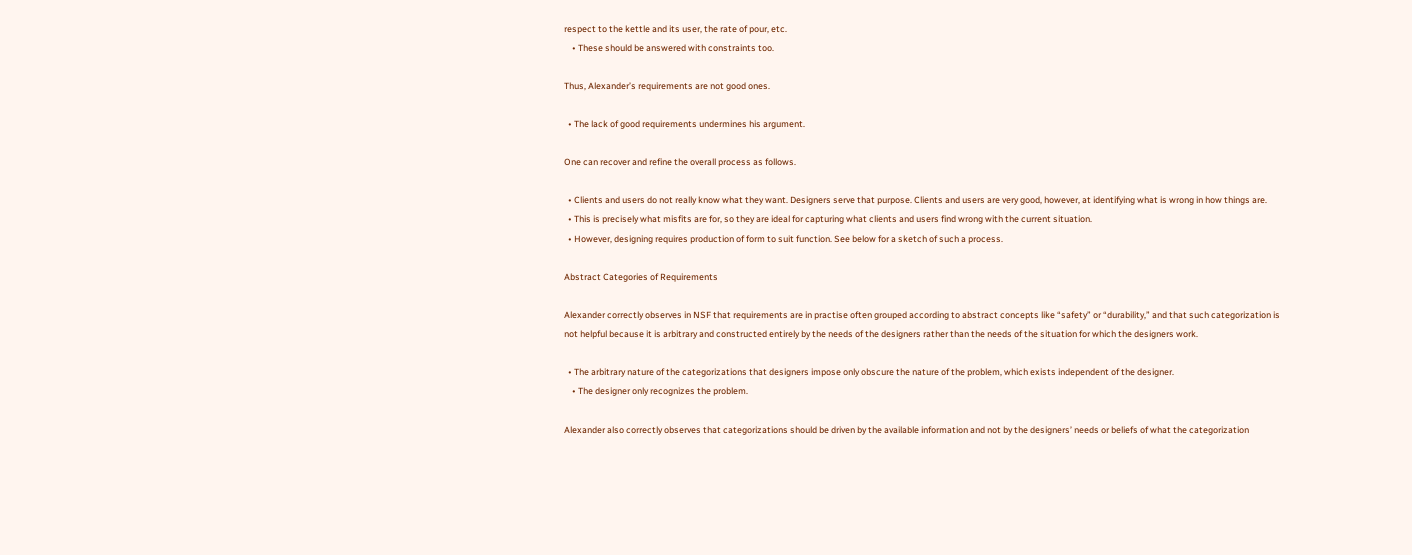respect to the kettle and its user, the rate of pour, etc.
    • These should be answered with constraints too.

Thus, Alexander’s requirements are not good ones.

  • The lack of good requirements undermines his argument.

One can recover and refine the overall process as follows.

  • Clients and users do not really know what they want. Designers serve that purpose. Clients and users are very good, however, at identifying what is wrong in how things are.
  • This is precisely what misfits are for, so they are ideal for capturing what clients and users find wrong with the current situation.
  • However, designing requires production of form to suit function. See below for a sketch of such a process.

Abstract Categories of Requirements

Alexander correctly observes in NSF that requirements are in practise often grouped according to abstract concepts like “safety” or “durability,” and that such categorization is not helpful because it is arbitrary and constructed entirely by the needs of the designers rather than the needs of the situation for which the designers work.

  • The arbitrary nature of the categorizations that designers impose only obscure the nature of the problem, which exists independent of the designer.
    • The designer only recognizes the problem.

Alexander also correctly observes that categorizations should be driven by the available information and not by the designers’ needs or beliefs of what the categorization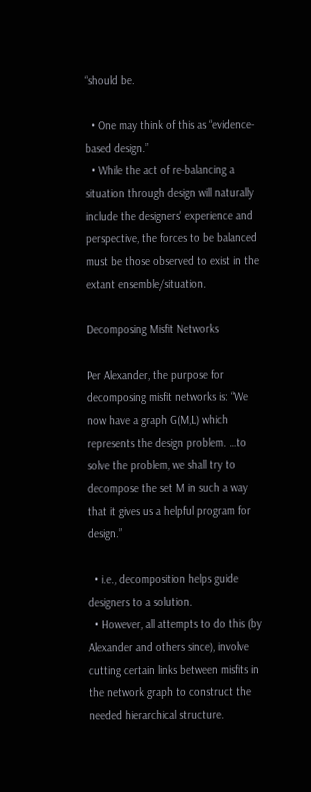“should be.

  • One may think of this as “evidence-based design.”
  • While the act of re-balancing a situation through design will naturally include the designers' experience and perspective, the forces to be balanced must be those observed to exist in the extant ensemble/situation.

Decomposing Misfit Networks

Per Alexander, the purpose for decomposing misfit networks is: “We now have a graph G(M,L) which represents the design problem. …to solve the problem, we shall try to decompose the set M in such a way that it gives us a helpful program for design.”

  • i.e., decomposition helps guide designers to a solution.
  • However, all attempts to do this (by Alexander and others since), involve cutting certain links between misfits in the network graph to construct the needed hierarchical structure.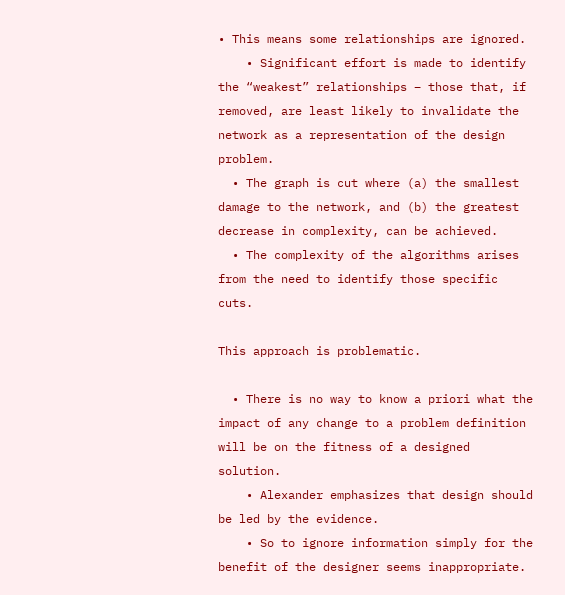• This means some relationships are ignored.
    • Significant effort is made to identify the “weakest” relationships – those that, if removed, are least likely to invalidate the network as a representation of the design problem.
  • The graph is cut where (a) the smallest damage to the network, and (b) the greatest decrease in complexity, can be achieved.
  • The complexity of the algorithms arises from the need to identify those specific cuts.

This approach is problematic.

  • There is no way to know a priori what the impact of any change to a problem definition will be on the fitness of a designed solution.
    • Alexander emphasizes that design should be led by the evidence.
    • So to ignore information simply for the benefit of the designer seems inappropriate.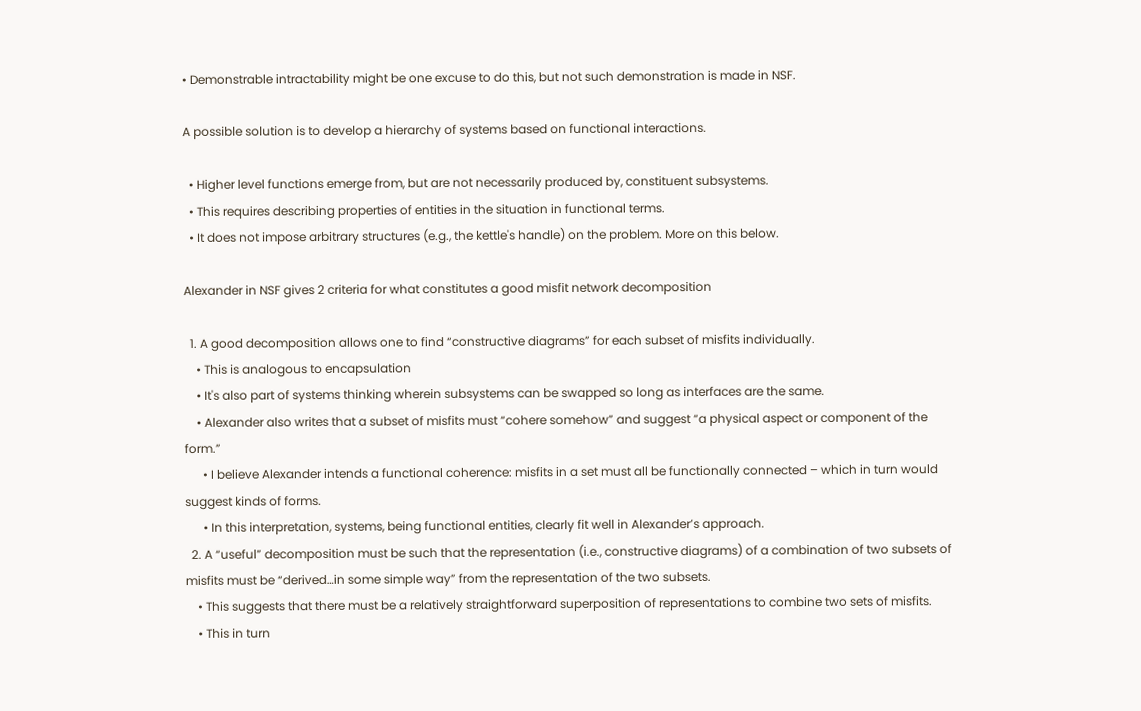• Demonstrable intractability might be one excuse to do this, but not such demonstration is made in NSF.

A possible solution is to develop a hierarchy of systems based on functional interactions.

  • Higher level functions emerge from, but are not necessarily produced by, constituent subsystems.
  • This requires describing properties of entities in the situation in functional terms.
  • It does not impose arbitrary structures (e.g., the kettle's handle) on the problem. More on this below.

Alexander in NSF gives 2 criteria for what constitutes a good misfit network decomposition

  1. A good decomposition allows one to find “constructive diagrams” for each subset of misfits individually.
    • This is analogous to encapsulation
    • It's also part of systems thinking wherein subsystems can be swapped so long as interfaces are the same.
    • Alexander also writes that a subset of misfits must “cohere somehow” and suggest “a physical aspect or component of the form.”
      • I believe Alexander intends a functional coherence: misfits in a set must all be functionally connected – which in turn would suggest kinds of forms.
      • In this interpretation, systems, being functional entities, clearly fit well in Alexander’s approach.
  2. A “useful” decomposition must be such that the representation (i.e., constructive diagrams) of a combination of two subsets of misfits must be “derived…in some simple way” from the representation of the two subsets.
    • This suggests that there must be a relatively straightforward superposition of representations to combine two sets of misfits.
    • This in turn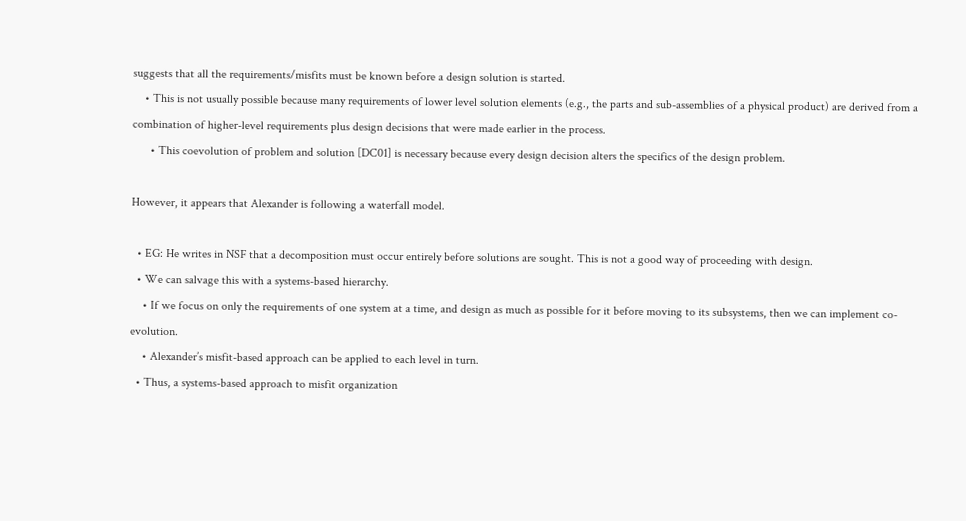suggests that all the requirements/misfits must be known before a design solution is started.
    • This is not usually possible because many requirements of lower level solution elements (e.g., the parts and sub-assemblies of a physical product) are derived from a combination of higher-level requirements plus design decisions that were made earlier in the process.
      • This coevolution of problem and solution [DC01] is necessary because every design decision alters the specifics of the design problem.

However, it appears that Alexander is following a waterfall model.

  • EG: He writes in NSF that a decomposition must occur entirely before solutions are sought. This is not a good way of proceeding with design.
  • We can salvage this with a systems-based hierarchy.
    • If we focus on only the requirements of one system at a time, and design as much as possible for it before moving to its subsystems, then we can implement co-evolution.
    • Alexander’s misfit-based approach can be applied to each level in turn.
  • Thus, a systems-based approach to misfit organization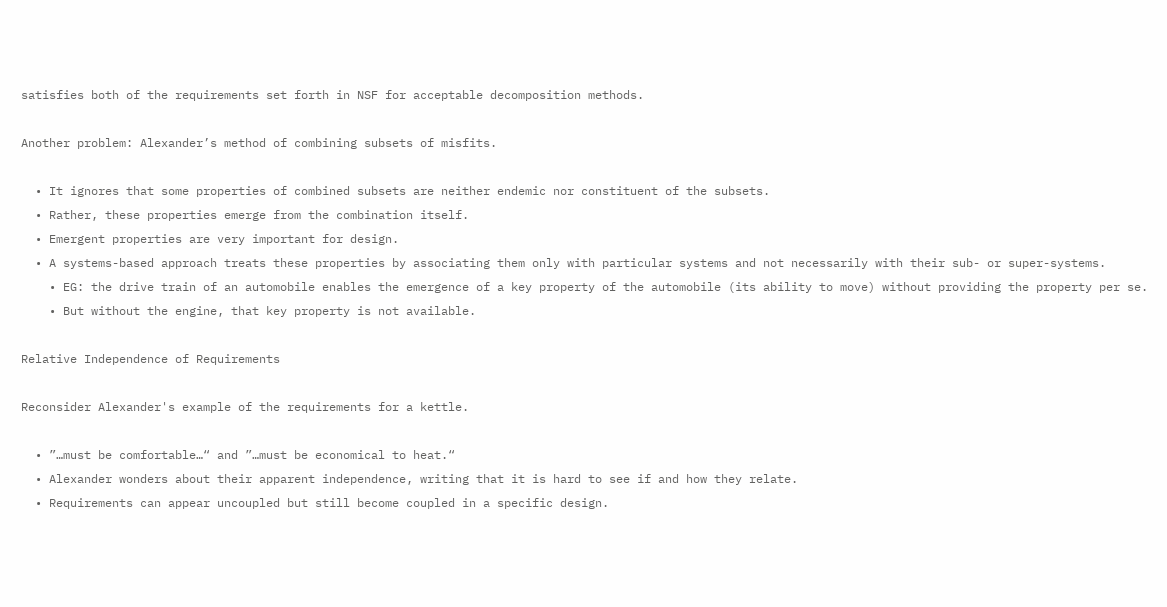satisfies both of the requirements set forth in NSF for acceptable decomposition methods.

Another problem: Alexander’s method of combining subsets of misfits.

  • It ignores that some properties of combined subsets are neither endemic nor constituent of the subsets.
  • Rather, these properties emerge from the combination itself.
  • Emergent properties are very important for design.
  • A systems-based approach treats these properties by associating them only with particular systems and not necessarily with their sub- or super-systems.
    • EG: the drive train of an automobile enables the emergence of a key property of the automobile (its ability to move) without providing the property per se.
    • But without the engine, that key property is not available.

Relative Independence of Requirements

Reconsider Alexander's example of the requirements for a kettle.

  • ”…must be comfortable…“ and ”…must be economical to heat.“
  • Alexander wonders about their apparent independence, writing that it is hard to see if and how they relate.
  • Requirements can appear uncoupled but still become coupled in a specific design.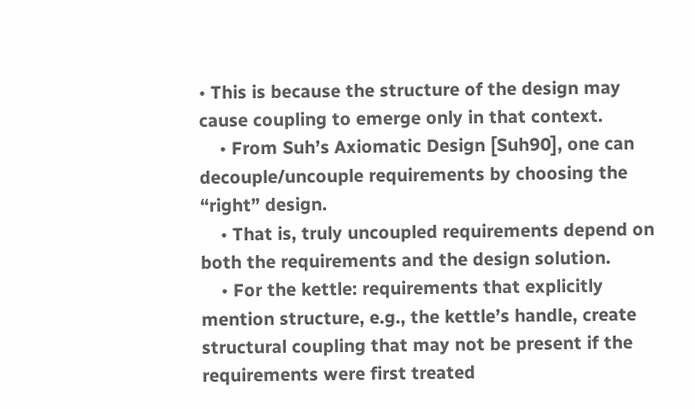• This is because the structure of the design may cause coupling to emerge only in that context.
    • From Suh’s Axiomatic Design [Suh90], one can decouple/uncouple requirements by choosing the “right” design.
    • That is, truly uncoupled requirements depend on both the requirements and the design solution.
    • For the kettle: requirements that explicitly mention structure, e.g., the kettle’s handle, create structural coupling that may not be present if the requirements were first treated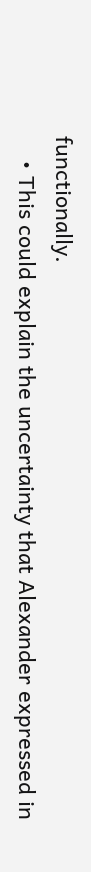functionally.
    • This could explain the uncertainty that Alexander expressed in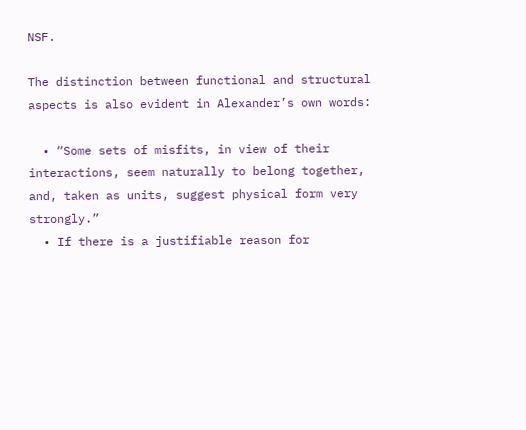NSF.

The distinction between functional and structural aspects is also evident in Alexander’s own words:

  • “Some sets of misfits, in view of their interactions, seem naturally to belong together, and, taken as units, suggest physical form very strongly.”
  • If there is a justifiable reason for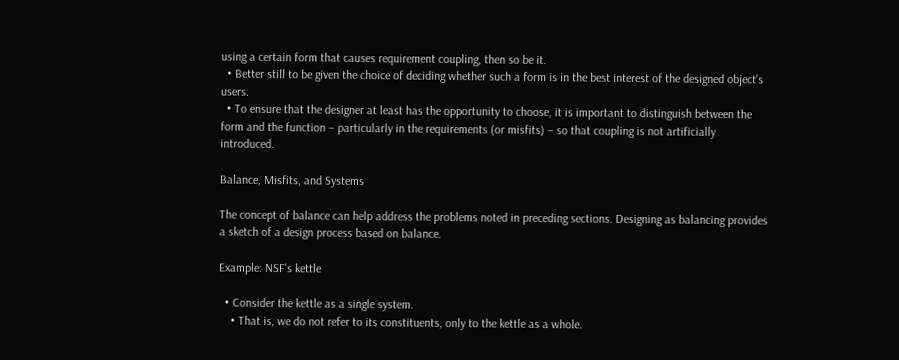using a certain form that causes requirement coupling, then so be it.
  • Better still to be given the choice of deciding whether such a form is in the best interest of the designed object’s users.
  • To ensure that the designer at least has the opportunity to choose, it is important to distinguish between the form and the function – particularly in the requirements (or misfits) – so that coupling is not artificially introduced.

Balance, Misfits, and Systems

The concept of balance can help address the problems noted in preceding sections. Designing as balancing provides a sketch of a design process based on balance.

Example: NSF's kettle

  • Consider the kettle as a single system.
    • That is, we do not refer to its constituents, only to the kettle as a whole.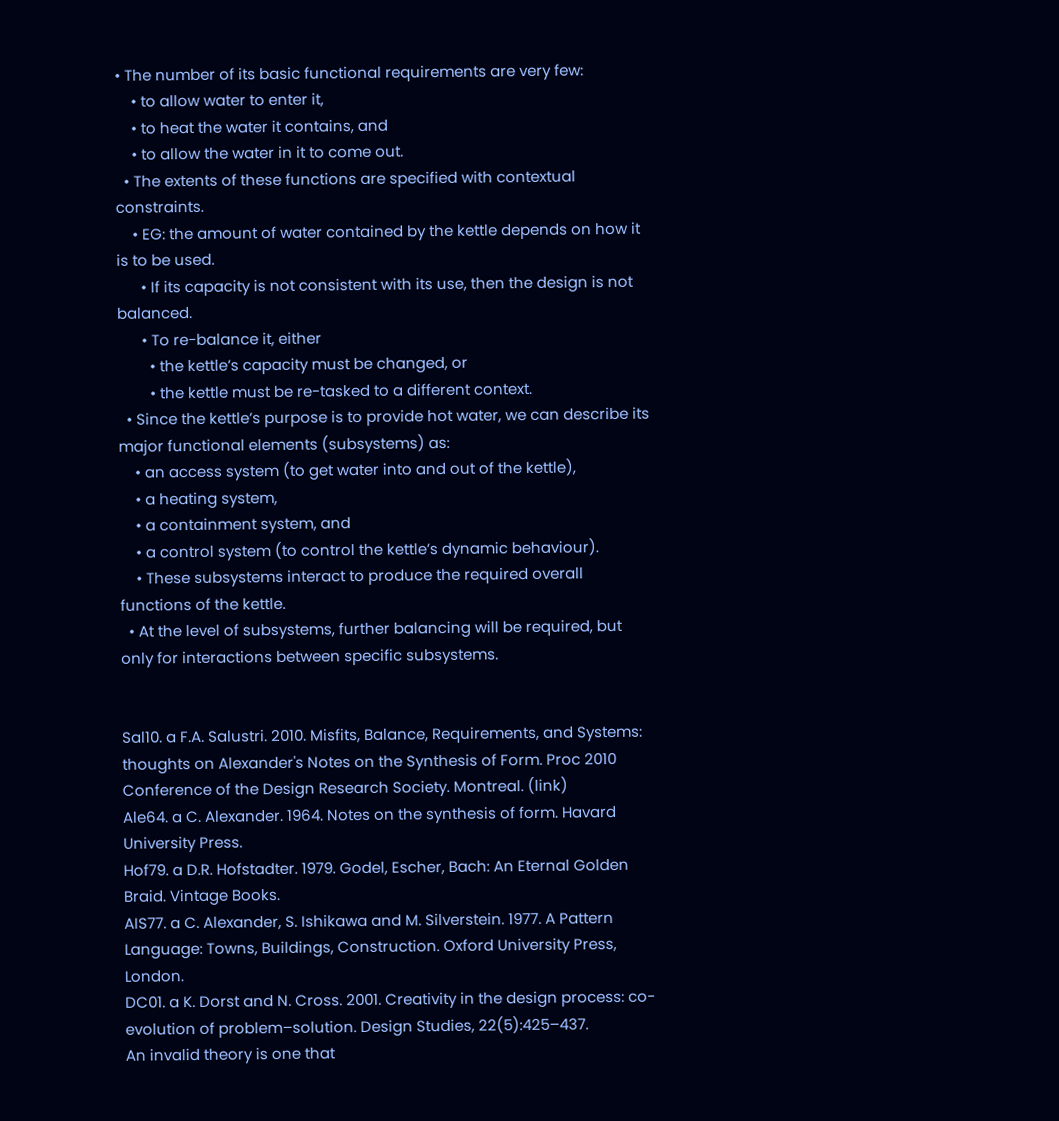• The number of its basic functional requirements are very few:
    • to allow water to enter it,
    • to heat the water it contains, and
    • to allow the water in it to come out.
  • The extents of these functions are specified with contextual constraints.
    • EG: the amount of water contained by the kettle depends on how it is to be used.
      • If its capacity is not consistent with its use, then the design is not balanced.
      • To re-balance it, either
        • the kettle’s capacity must be changed, or
        • the kettle must be re-tasked to a different context.
  • Since the kettle’s purpose is to provide hot water, we can describe its major functional elements (subsystems) as:
    • an access system (to get water into and out of the kettle),
    • a heating system,
    • a containment system, and
    • a control system (to control the kettle’s dynamic behaviour).
    • These subsystems interact to produce the required overall functions of the kettle.
  • At the level of subsystems, further balancing will be required, but only for interactions between specific subsystems.


Sal10. a F.A. Salustri. 2010. Misfits, Balance, Requirements, and Systems: thoughts on Alexander's Notes on the Synthesis of Form. Proc 2010 Conference of the Design Research Society. Montreal. (link)
Ale64. a C. Alexander. 1964. Notes on the synthesis of form. Havard University Press.
Hof79. a D.R. Hofstadter. 1979. Godel, Escher, Bach: An Eternal Golden Braid. Vintage Books.
AIS77. a C. Alexander, S. Ishikawa and M. Silverstein. 1977. A Pattern Language: Towns, Buildings, Construction. Oxford University Press, London.
DC01. a K. Dorst and N. Cross. 2001. Creativity in the design process: co-evolution of problem–solution. Design Studies, 22(5):425–437.
An invalid theory is one that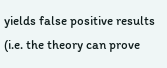yields false positive results (i.e. the theory can prove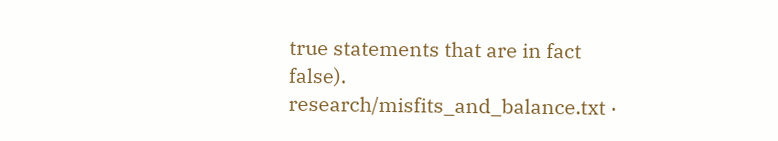true statements that are in fact false).
research/misfits_and_balance.txt ·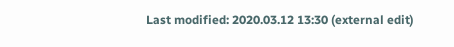Last modified: 2020.03.12 13:30 (external edit)